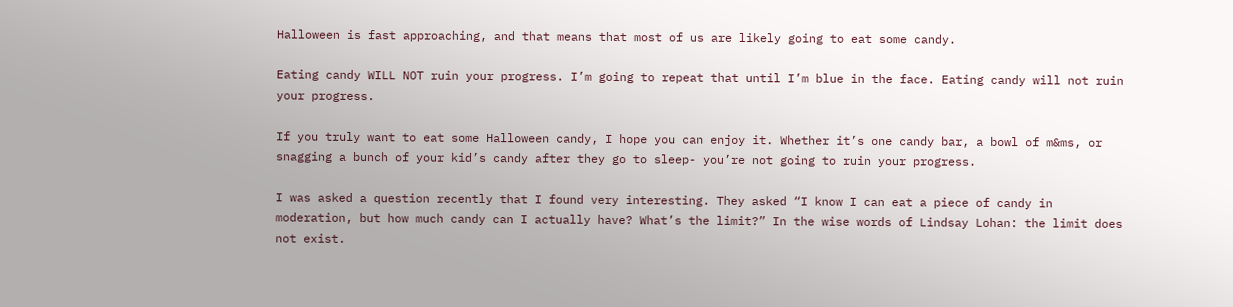Halloween is fast approaching, and that means that most of us are likely going to eat some candy.

Eating candy WILL NOT ruin your progress. I’m going to repeat that until I’m blue in the face. Eating candy will not ruin your progress.

If you truly want to eat some Halloween candy, I hope you can enjoy it. Whether it’s one candy bar, a bowl of m&ms, or snagging a bunch of your kid’s candy after they go to sleep- you’re not going to ruin your progress.

I was asked a question recently that I found very interesting. They asked “I know I can eat a piece of candy in moderation, but how much candy can I actually have? What’s the limit?” In the wise words of Lindsay Lohan: the limit does not exist.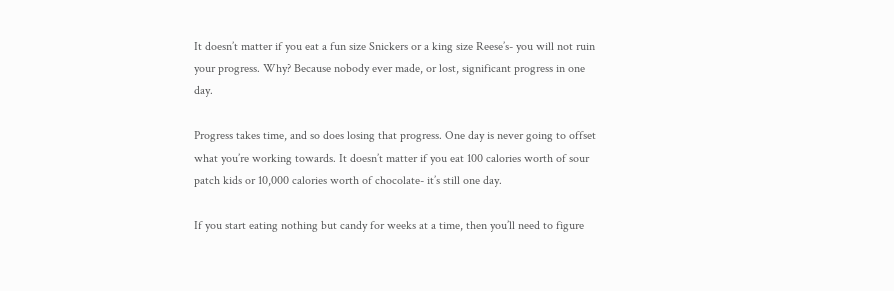It doesn’t matter if you eat a fun size Snickers or a king size Reese’s- you will not ruin your progress. Why? Because nobody ever made, or lost, significant progress in one day.

Progress takes time, and so does losing that progress. One day is never going to offset what you’re working towards. It doesn’t matter if you eat 100 calories worth of sour patch kids or 10,000 calories worth of chocolate- it’s still one day.

If you start eating nothing but candy for weeks at a time, then you’ll need to figure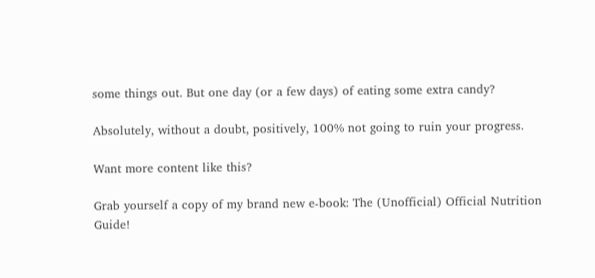some things out. But one day (or a few days) of eating some extra candy?

Absolutely, without a doubt, positively, 100% not going to ruin your progress.

Want more content like this?

Grab yourself a copy of my brand new e-book: The (Unofficial) Official Nutrition Guide!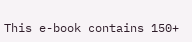This e-book contains 150+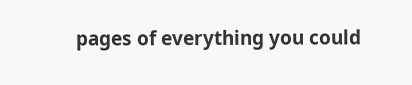pages of everything you could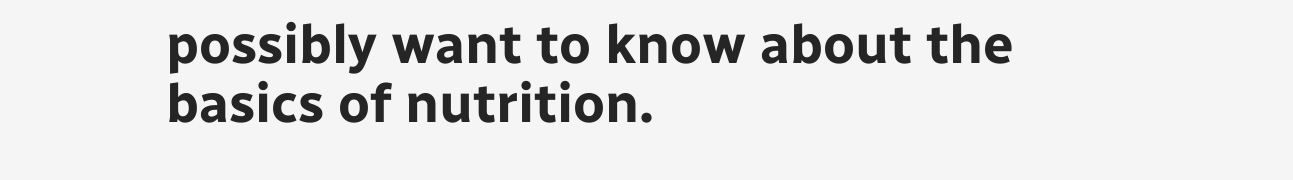possibly want to know about the basics of nutrition.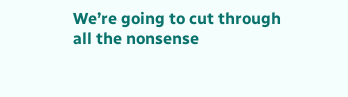We’re going to cut through all the nonsense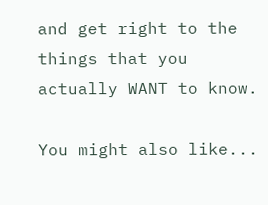and get right to the things that you actually WANT to know.

You might also like...